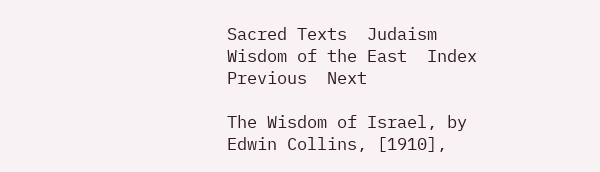Sacred Texts  Judaism  Wisdom of the East  Index  Previous  Next

The Wisdom of Israel, by Edwin Collins, [1910],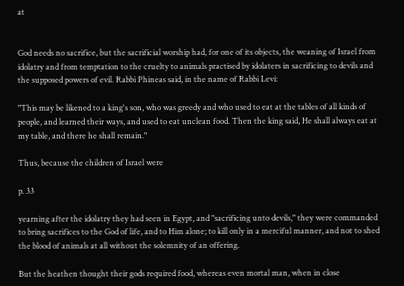at


God needs no sacrifice, but the sacrificial worship had, for one of its objects, the weaning of Israel from idolatry and from temptation to the cruelty to animals practised by idolaters in sacrificing to devils and the supposed powers of evil. Rabbi Phineas said, in the name of Rabbi Levi:

"This may be likened to a king's son, who was greedy and who used to eat at the tables of all kinds of people, and learned their ways, and used to eat unclean food. Then the king said, He shall always eat at my table, and there he shall remain."

Thus, because the children of Israel were

p. 33

yearning after the idolatry they had seen in Egypt, and "sacrificing unto devils," they were commanded to bring sacrifices to the God of life, and to Him alone; to kill only in a merciful manner, and not to shed the blood of animals at all without the solemnity of an offering.

But the heathen thought their gods required food, whereas even mortal man, when in close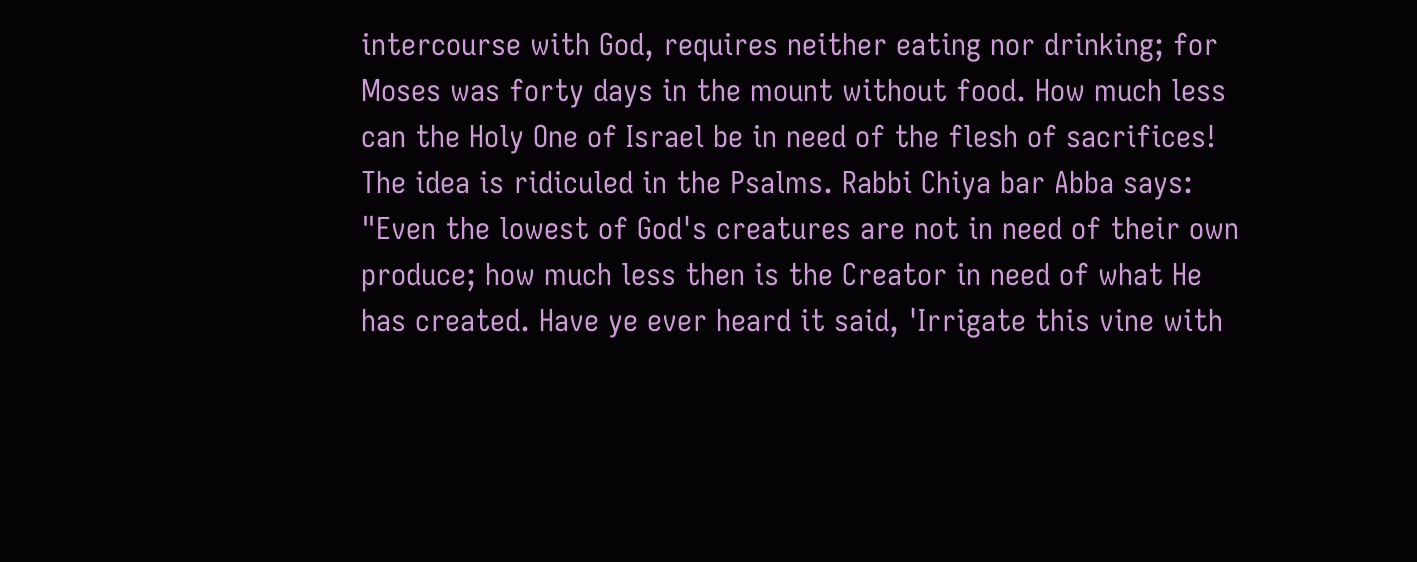intercourse with God, requires neither eating nor drinking; for Moses was forty days in the mount without food. How much less can the Holy One of Israel be in need of the flesh of sacrifices! The idea is ridiculed in the Psalms. Rabbi Chiya bar Abba says: "Even the lowest of God's creatures are not in need of their own produce; how much less then is the Creator in need of what He has created. Have ye ever heard it said, 'Irrigate this vine with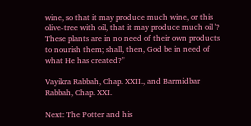wine, so that it may produce much wine, or this olive-tree with oil, that it may produce much oil '? These plants are in no need of their own products to nourish them; shall, then, God be in need of what He has created?"

Vayikra Rabbah, Chap. XXII., and Barmidbar Rabbah, Chap. XXI.

Next: The Potter and his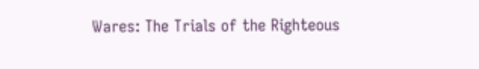Wares: The Trials of the Righteous